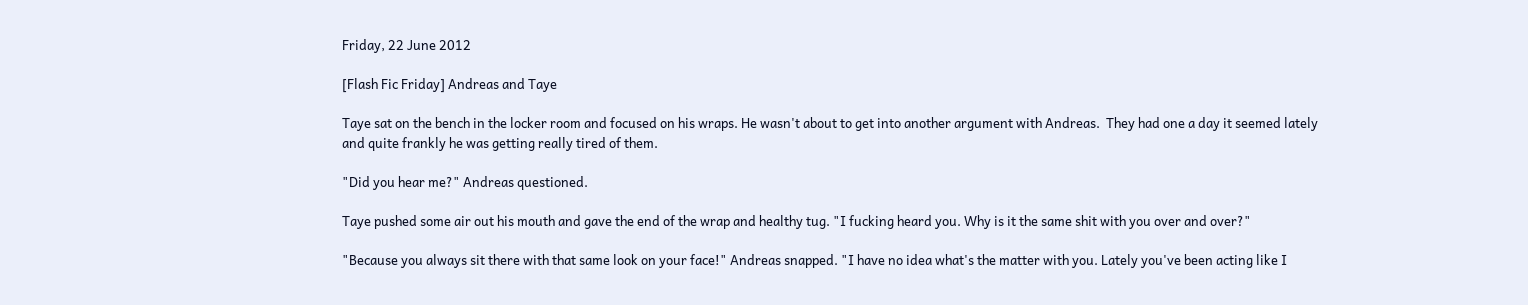Friday, 22 June 2012

[Flash Fic Friday] Andreas and Taye

Taye sat on the bench in the locker room and focused on his wraps. He wasn't about to get into another argument with Andreas.  They had one a day it seemed lately and quite frankly he was getting really tired of them.

"Did you hear me?" Andreas questioned.

Taye pushed some air out his mouth and gave the end of the wrap and healthy tug. "I fucking heard you. Why is it the same shit with you over and over?"

"Because you always sit there with that same look on your face!" Andreas snapped. "I have no idea what's the matter with you. Lately you've been acting like I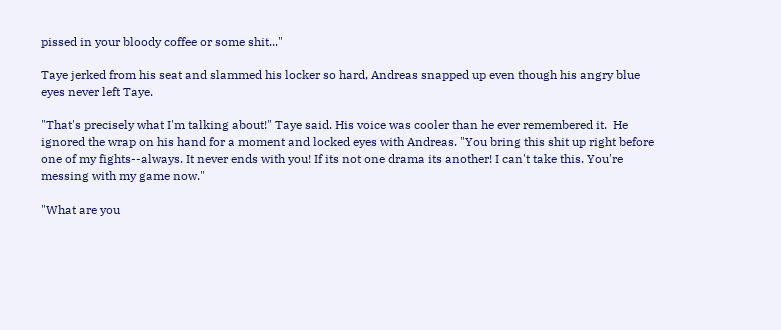pissed in your bloody coffee or some shit..."

Taye jerked from his seat and slammed his locker so hard, Andreas snapped up even though his angry blue eyes never left Taye.

"That's precisely what I'm talking about!" Taye said. His voice was cooler than he ever remembered it.  He ignored the wrap on his hand for a moment and locked eyes with Andreas. "You bring this shit up right before one of my fights--always. It never ends with you! If its not one drama its another! I can't take this. You're messing with my game now."

"What are you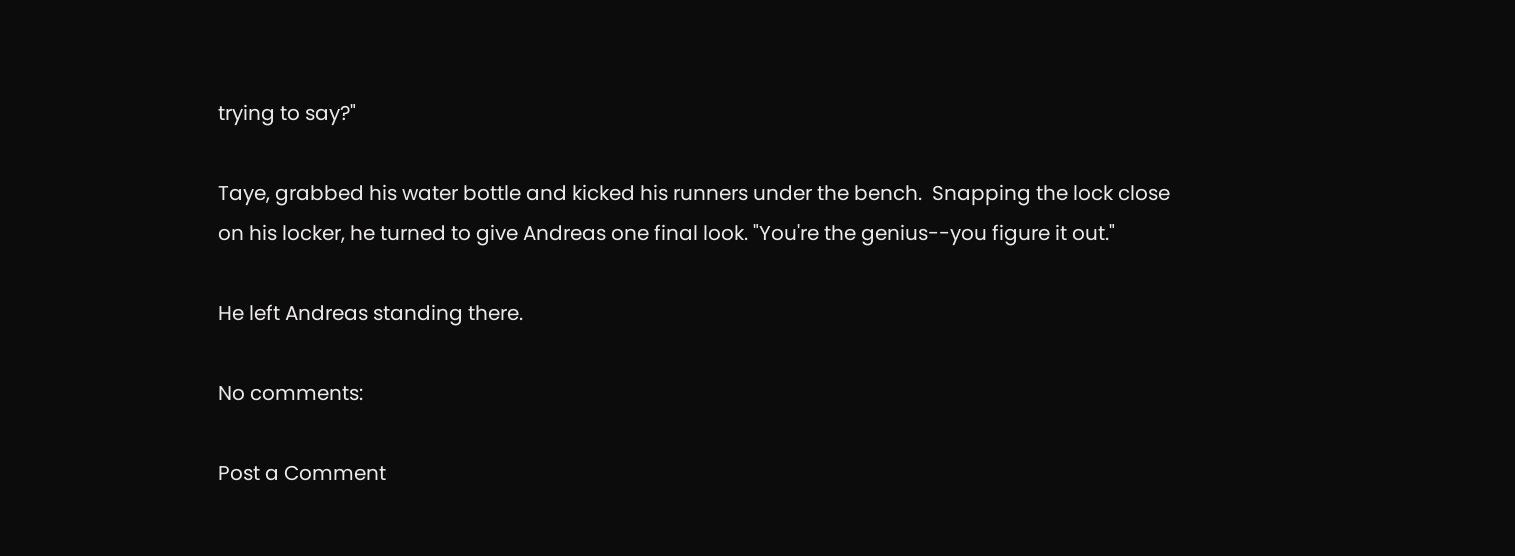trying to say?"

Taye, grabbed his water bottle and kicked his runners under the bench.  Snapping the lock close on his locker, he turned to give Andreas one final look. "You're the genius--you figure it out."

He left Andreas standing there.

No comments:

Post a Comment